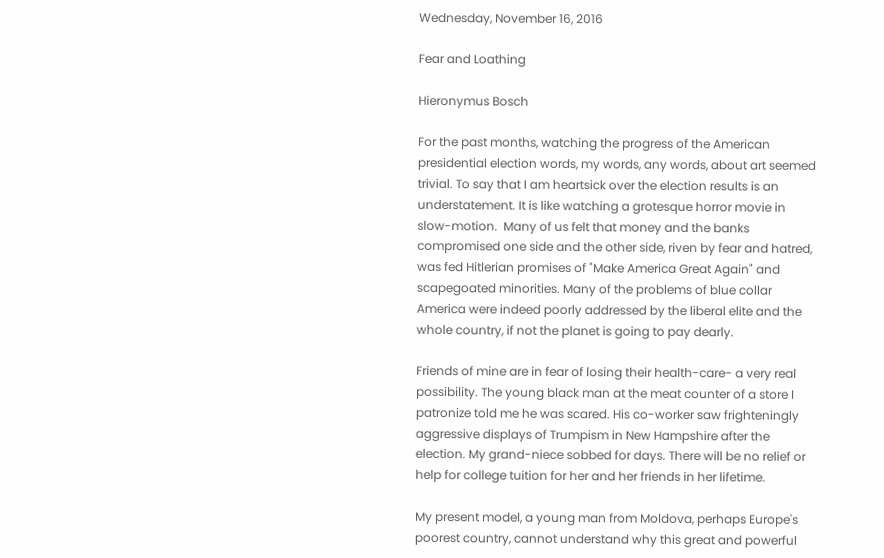Wednesday, November 16, 2016

Fear and Loathing

Hieronymus Bosch

For the past months, watching the progress of the American presidential election words, my words, any words, about art seemed trivial. To say that I am heartsick over the election results is an understatement. It is like watching a grotesque horror movie in slow-motion.  Many of us felt that money and the banks compromised one side and the other side, riven by fear and hatred, was fed Hitlerian promises of "Make America Great Again" and scapegoated minorities. Many of the problems of blue collar America were indeed poorly addressed by the liberal elite and the whole country, if not the planet is going to pay dearly.

Friends of mine are in fear of losing their health-care- a very real possibility. The young black man at the meat counter of a store I patronize told me he was scared. His co-worker saw frighteningly aggressive displays of Trumpism in New Hampshire after the election. My grand-niece sobbed for days. There will be no relief or help for college tuition for her and her friends in her lifetime.

My present model, a young man from Moldova, perhaps Europe's poorest country, cannot understand why this great and powerful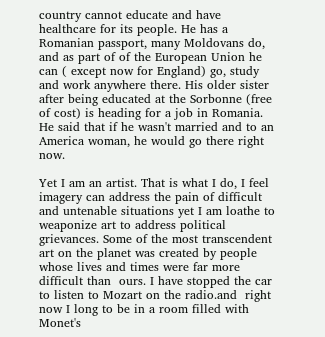country cannot educate and have healthcare for its people. He has a Romanian passport, many Moldovans do, and as part of of the European Union he can ( except now for England) go, study and work anywhere there. His older sister after being educated at the Sorbonne (free of cost) is heading for a job in Romania. He said that if he wasn't married and to an America woman, he would go there right now.

Yet I am an artist. That is what I do, I feel imagery can address the pain of difficult and untenable situations yet I am loathe to weaponize art to address political grievances. Some of the most transcendent art on the planet was created by people whose lives and times were far more difficult than  ours. I have stopped the car to listen to Mozart on the radio.and  right now I long to be in a room filled with  Monet's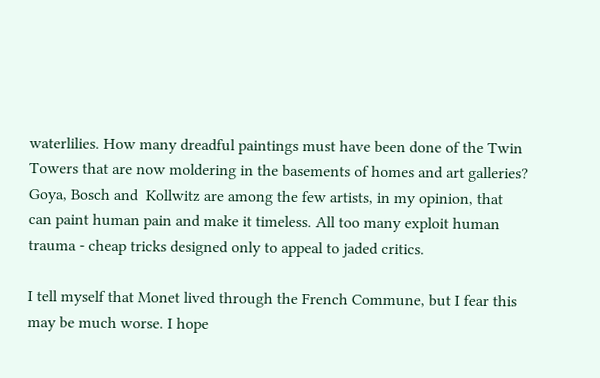waterlilies. How many dreadful paintings must have been done of the Twin Towers that are now moldering in the basements of homes and art galleries? Goya, Bosch and  Kollwitz are among the few artists, in my opinion, that can paint human pain and make it timeless. All too many exploit human trauma - cheap tricks designed only to appeal to jaded critics.

I tell myself that Monet lived through the French Commune, but I fear this may be much worse. I hope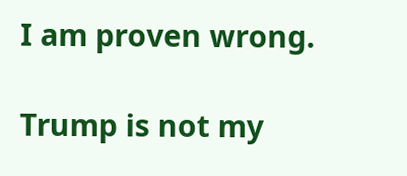I am proven wrong.

Trump is not my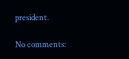president.

No comments: